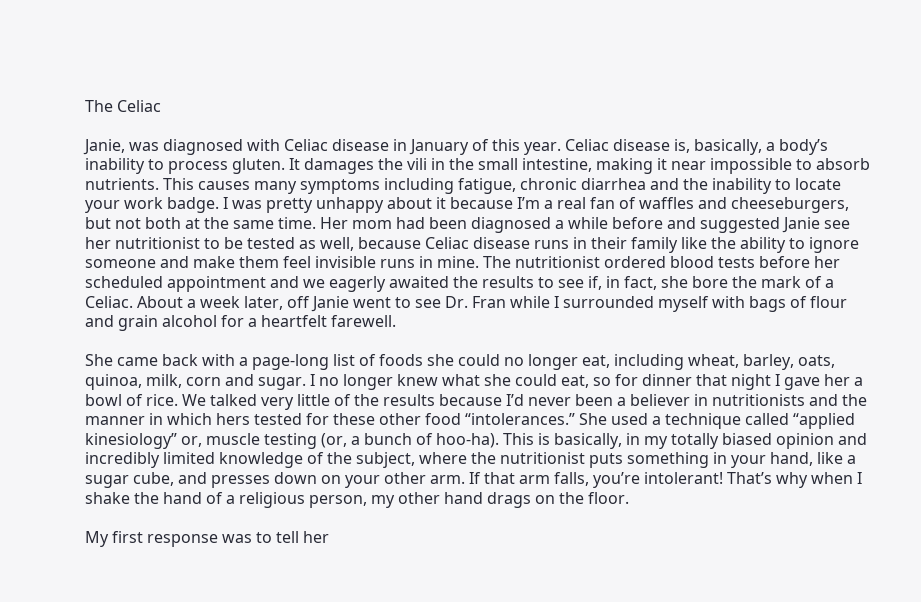The Celiac

Janie, was diagnosed with Celiac disease in January of this year. Celiac disease is, basically, a body’s inability to process gluten. It damages the vili in the small intestine, making it near impossible to absorb nutrients. This causes many symptoms including fatigue, chronic diarrhea and the inability to locate your work badge. I was pretty unhappy about it because I’m a real fan of waffles and cheeseburgers, but not both at the same time. Her mom had been diagnosed a while before and suggested Janie see her nutritionist to be tested as well, because Celiac disease runs in their family like the ability to ignore someone and make them feel invisible runs in mine. The nutritionist ordered blood tests before her scheduled appointment and we eagerly awaited the results to see if, in fact, she bore the mark of a Celiac. About a week later, off Janie went to see Dr. Fran while I surrounded myself with bags of flour and grain alcohol for a heartfelt farewell.

She came back with a page-long list of foods she could no longer eat, including wheat, barley, oats, quinoa, milk, corn and sugar. I no longer knew what she could eat, so for dinner that night I gave her a bowl of rice. We talked very little of the results because I’d never been a believer in nutritionists and the manner in which hers tested for these other food “intolerances.” She used a technique called “applied kinesiology” or, muscle testing (or, a bunch of hoo-ha). This is basically, in my totally biased opinion and incredibly limited knowledge of the subject, where the nutritionist puts something in your hand, like a sugar cube, and presses down on your other arm. If that arm falls, you’re intolerant! That’s why when I shake the hand of a religious person, my other hand drags on the floor.

My first response was to tell her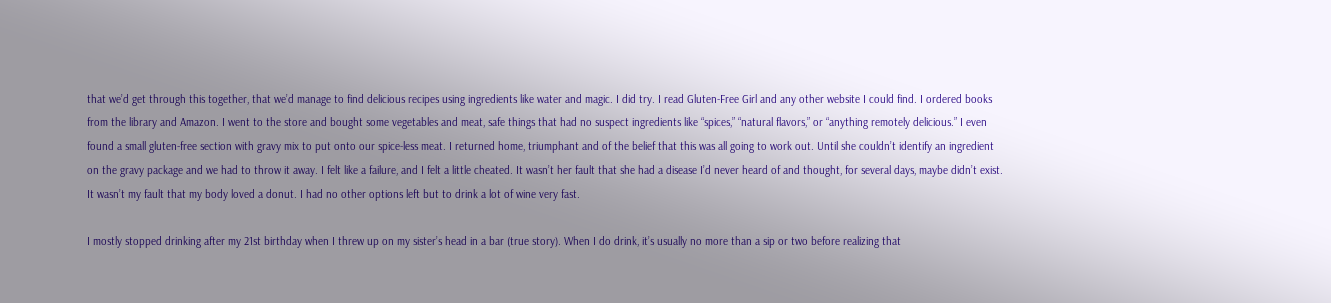that we’d get through this together, that we’d manage to find delicious recipes using ingredients like water and magic. I did try. I read Gluten-Free Girl and any other website I could find. I ordered books from the library and Amazon. I went to the store and bought some vegetables and meat, safe things that had no suspect ingredients like “spices,” “natural flavors,” or “anything remotely delicious.” I even found a small gluten-free section with gravy mix to put onto our spice-less meat. I returned home, triumphant and of the belief that this was all going to work out. Until she couldn’t identify an ingredient on the gravy package and we had to throw it away. I felt like a failure, and I felt a little cheated. It wasn’t her fault that she had a disease I’d never heard of and thought, for several days, maybe didn’t exist. It wasn’t my fault that my body loved a donut. I had no other options left but to drink a lot of wine very fast.

I mostly stopped drinking after my 21st birthday when I threw up on my sister’s head in a bar (true story). When I do drink, it’s usually no more than a sip or two before realizing that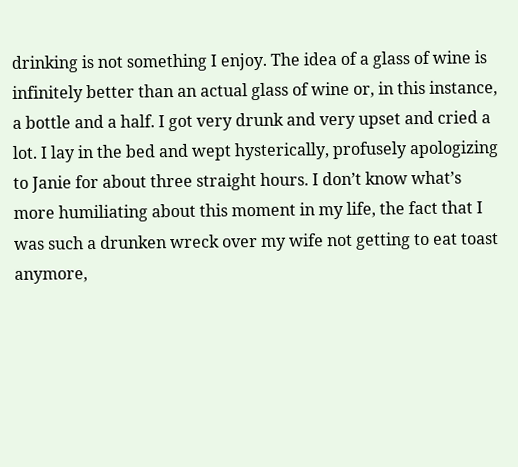drinking is not something I enjoy. The idea of a glass of wine is infinitely better than an actual glass of wine or, in this instance, a bottle and a half. I got very drunk and very upset and cried a lot. I lay in the bed and wept hysterically, profusely apologizing to Janie for about three straight hours. I don’t know what’s more humiliating about this moment in my life, the fact that I was such a drunken wreck over my wife not getting to eat toast anymore,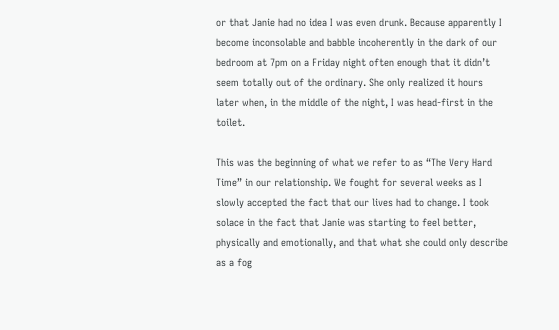or that Janie had no idea I was even drunk. Because apparently I become inconsolable and babble incoherently in the dark of our bedroom at 7pm on a Friday night often enough that it didn’t seem totally out of the ordinary. She only realized it hours later when, in the middle of the night, I was head-first in the toilet.

This was the beginning of what we refer to as “The Very Hard Time” in our relationship. We fought for several weeks as I slowly accepted the fact that our lives had to change. I took solace in the fact that Janie was starting to feel better, physically and emotionally, and that what she could only describe as a fog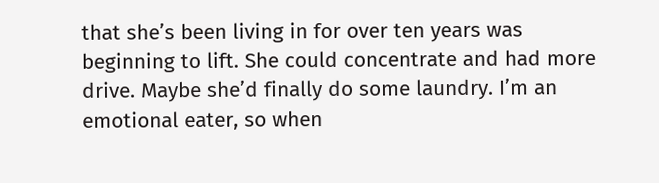that she’s been living in for over ten years was beginning to lift. She could concentrate and had more drive. Maybe she’d finally do some laundry. I’m an emotional eater, so when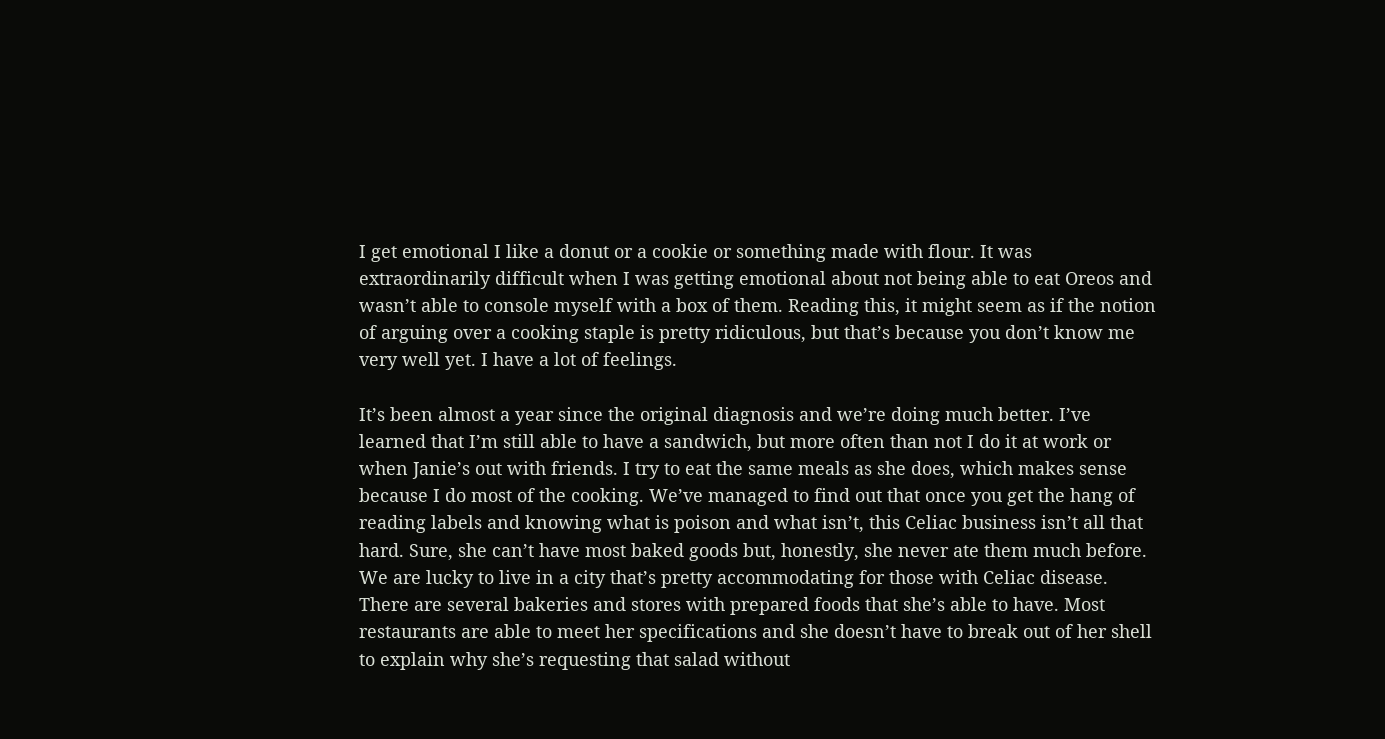I get emotional I like a donut or a cookie or something made with flour. It was extraordinarily difficult when I was getting emotional about not being able to eat Oreos and wasn’t able to console myself with a box of them. Reading this, it might seem as if the notion of arguing over a cooking staple is pretty ridiculous, but that’s because you don’t know me very well yet. I have a lot of feelings.

It’s been almost a year since the original diagnosis and we’re doing much better. I’ve learned that I’m still able to have a sandwich, but more often than not I do it at work or when Janie’s out with friends. I try to eat the same meals as she does, which makes sense because I do most of the cooking. We’ve managed to find out that once you get the hang of reading labels and knowing what is poison and what isn’t, this Celiac business isn’t all that hard. Sure, she can’t have most baked goods but, honestly, she never ate them much before. We are lucky to live in a city that’s pretty accommodating for those with Celiac disease. There are several bakeries and stores with prepared foods that she’s able to have. Most restaurants are able to meet her specifications and she doesn’t have to break out of her shell to explain why she’s requesting that salad without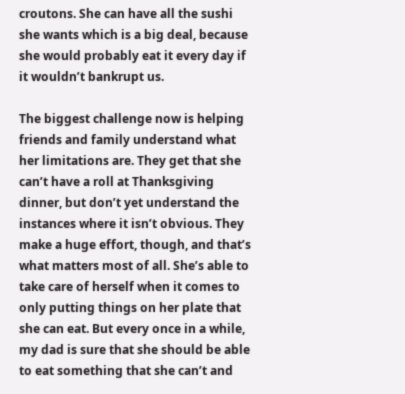croutons. She can have all the sushi she wants which is a big deal, because she would probably eat it every day if it wouldn’t bankrupt us.

The biggest challenge now is helping friends and family understand what her limitations are. They get that she can’t have a roll at Thanksgiving dinner, but don’t yet understand the instances where it isn’t obvious. They make a huge effort, though, and that’s what matters most of all. She’s able to take care of herself when it comes to only putting things on her plate that she can eat. But every once in a while, my dad is sure that she should be able to eat something that she can’t and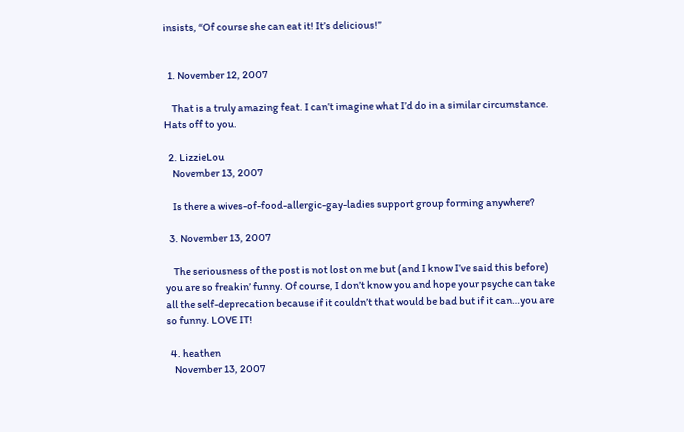insists, “Of course she can eat it! It’s delicious!”


  1. November 12, 2007

    That is a truly amazing feat. I can’t imagine what I’d do in a similar circumstance. Hats off to you.

  2. LizzieLou
    November 13, 2007

    Is there a wives-of-food-allergic-gay-ladies support group forming anywhere?

  3. November 13, 2007

    The seriousness of the post is not lost on me but (and I know I’ve said this before) you are so freakin’ funny. Of course, I don’t know you and hope your psyche can take all the self-deprecation because if it couldn’t that would be bad but if it can…you are so funny. LOVE IT!

  4. heathen
    November 13, 2007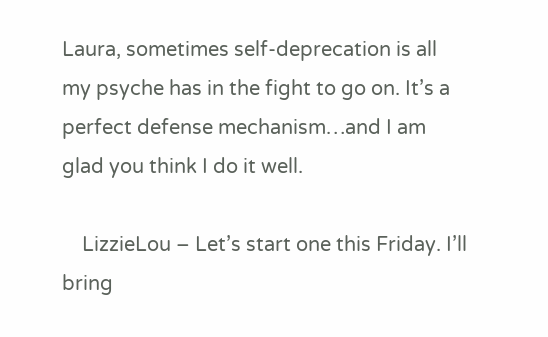Laura, sometimes self-deprecation is all my psyche has in the fight to go on. It’s a perfect defense mechanism…and I am glad you think I do it well.

    LizzieLou – Let’s start one this Friday. I’ll bring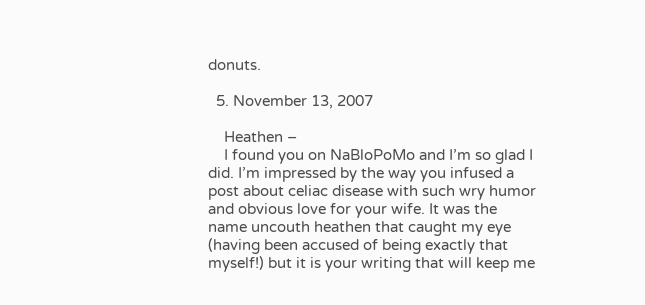donuts.

  5. November 13, 2007

    Heathen –
    I found you on NaBloPoMo and I’m so glad I did. I’m impressed by the way you infused a post about celiac disease with such wry humor and obvious love for your wife. It was the name uncouth heathen that caught my eye (having been accused of being exactly that myself!) but it is your writing that will keep me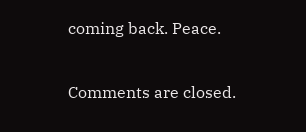coming back. Peace.

Comments are closed.